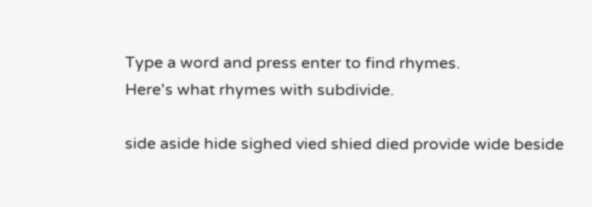Type a word and press enter to find rhymes.
Here's what rhymes with subdivide.

side aside hide sighed vied shied died provide wide beside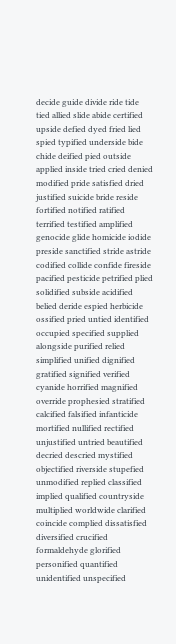decide guide divide ride tide tied allied slide abide certified upside defied dyed fried lied spied typified underside bide chide deified pied outside applied inside tried cried denied modified pride satisfied dried justified suicide bride reside fortified notified ratified terrified testified amplified genocide glide homicide iodide preside sanctified stride astride codified collide confide fireside pacified pesticide petrified plied solidified subside acidified belied deride espied herbicide ossified pried untied identified occupied specified supplied alongside purified relied simplified unified dignified gratified signified verified cyanide horrified magnified override prophesied stratified calcified falsified infanticide mortified nullified rectified unjustified untried beautified decried descried mystified objectified riverside stupefied unmodified replied classified implied qualified countryside multiplied worldwide clarified coincide complied dissatisfied diversified crucified formaldehyde glorified personified quantified unidentified unspecified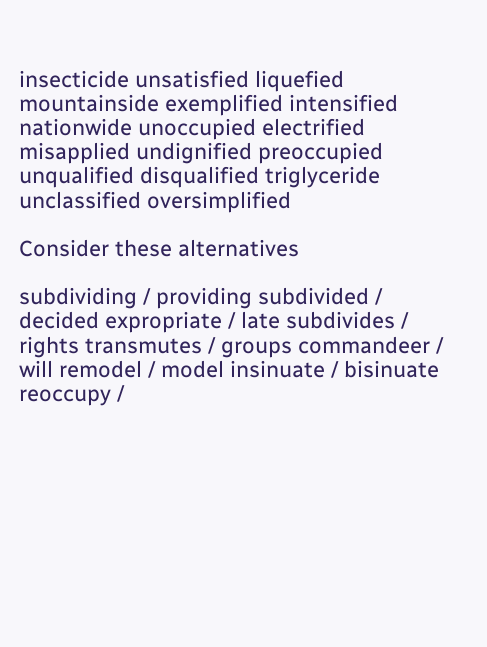insecticide unsatisfied liquefied mountainside exemplified intensified nationwide unoccupied electrified misapplied undignified preoccupied unqualified disqualified triglyceride unclassified oversimplified

Consider these alternatives

subdividing / providing subdivided / decided expropriate / late subdivides / rights transmutes / groups commandeer / will remodel / model insinuate / bisinuate reoccupy /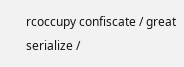rcoccupy confiscate / great serialize /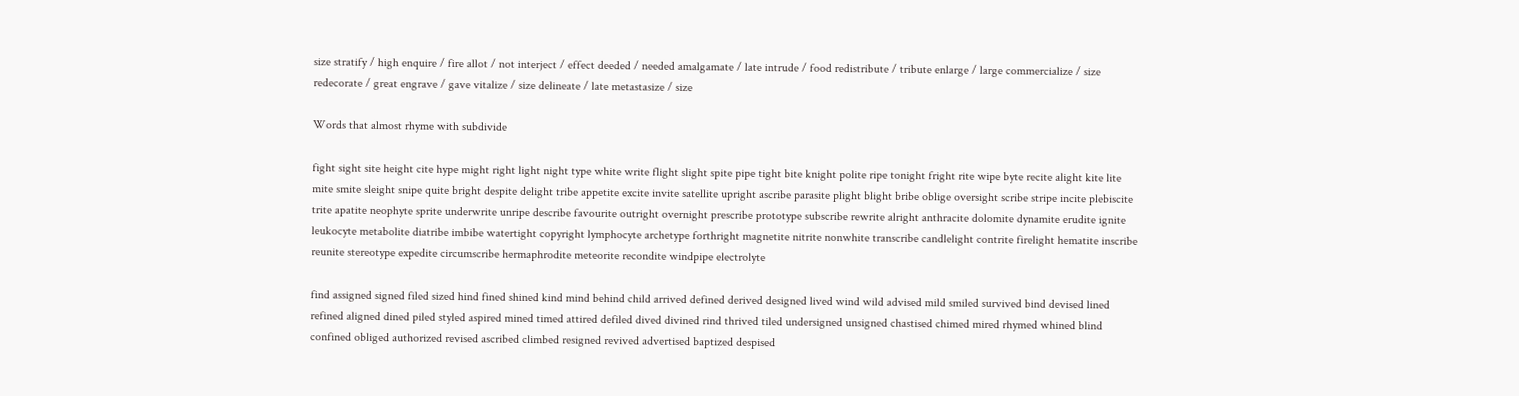size stratify / high enquire / fire allot / not interject / effect deeded / needed amalgamate / late intrude / food redistribute / tribute enlarge / large commercialize / size redecorate / great engrave / gave vitalize / size delineate / late metastasize / size

Words that almost rhyme with subdivide

fight sight site height cite hype might right light night type white write flight slight spite pipe tight bite knight polite ripe tonight fright rite wipe byte recite alight kite lite mite smite sleight snipe quite bright despite delight tribe appetite excite invite satellite upright ascribe parasite plight blight bribe oblige oversight scribe stripe incite plebiscite trite apatite neophyte sprite underwrite unripe describe favourite outright overnight prescribe prototype subscribe rewrite alright anthracite dolomite dynamite erudite ignite leukocyte metabolite diatribe imbibe watertight copyright lymphocyte archetype forthright magnetite nitrite nonwhite transcribe candlelight contrite firelight hematite inscribe reunite stereotype expedite circumscribe hermaphrodite meteorite recondite windpipe electrolyte

find assigned signed filed sized hind fined shined kind mind behind child arrived defined derived designed lived wind wild advised mild smiled survived bind devised lined refined aligned dined piled styled aspired mined timed attired defiled dived divined rind thrived tiled undersigned unsigned chastised chimed mired rhymed whined blind confined obliged authorized revised ascribed climbed resigned revived advertised baptized despised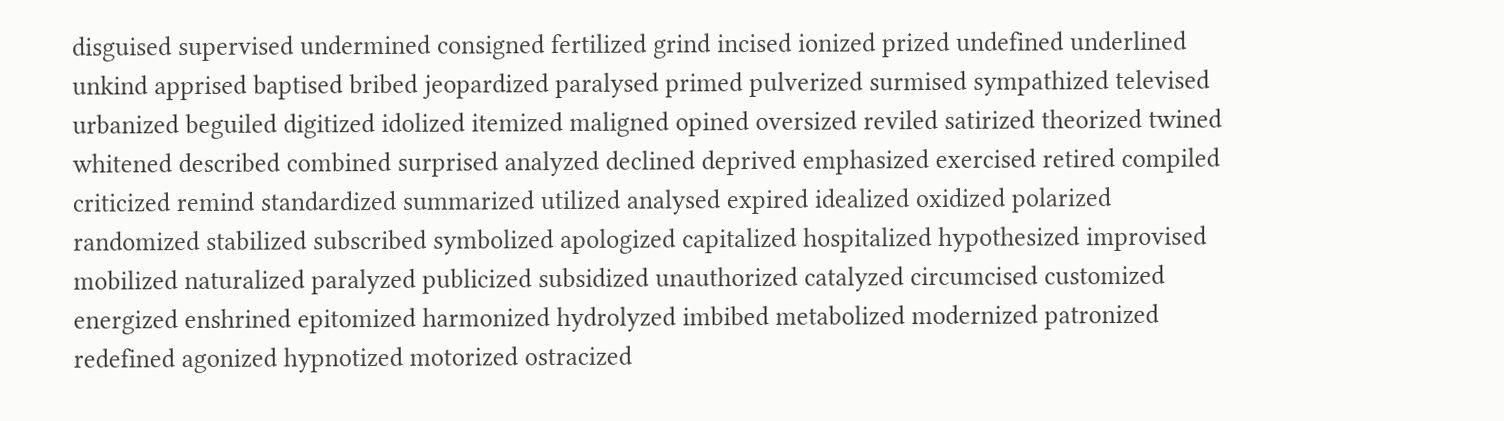disguised supervised undermined consigned fertilized grind incised ionized prized undefined underlined unkind apprised baptised bribed jeopardized paralysed primed pulverized surmised sympathized televised urbanized beguiled digitized idolized itemized maligned opined oversized reviled satirized theorized twined whitened described combined surprised analyzed declined deprived emphasized exercised retired compiled criticized remind standardized summarized utilized analysed expired idealized oxidized polarized randomized stabilized subscribed symbolized apologized capitalized hospitalized hypothesized improvised mobilized naturalized paralyzed publicized subsidized unauthorized catalyzed circumcised customized energized enshrined epitomized harmonized hydrolyzed imbibed metabolized modernized patronized redefined agonized hypnotized motorized ostracized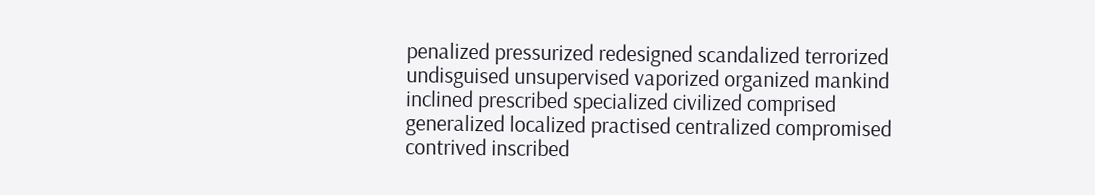penalized pressurized redesigned scandalized terrorized undisguised unsupervised vaporized organized mankind inclined prescribed specialized civilized comprised generalized localized practised centralized compromised contrived inscribed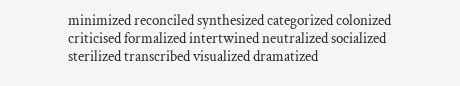minimized reconciled synthesized categorized colonized criticised formalized intertwined neutralized socialized sterilized transcribed visualized dramatized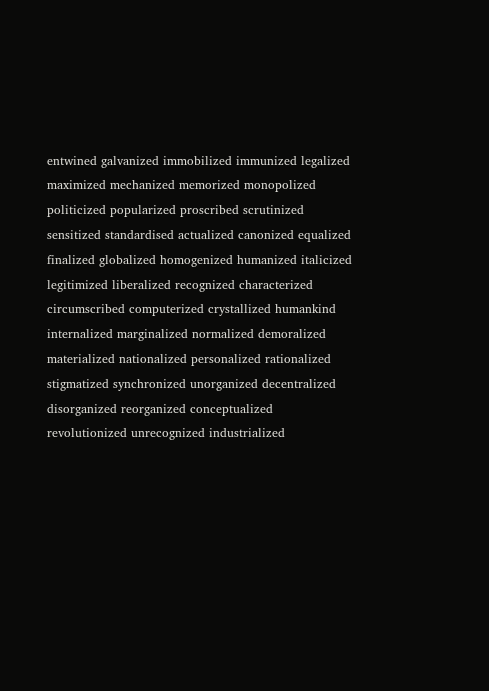entwined galvanized immobilized immunized legalized maximized mechanized memorized monopolized politicized popularized proscribed scrutinized sensitized standardised actualized canonized equalized finalized globalized homogenized humanized italicized legitimized liberalized recognized characterized circumscribed computerized crystallized humankind internalized marginalized normalized demoralized materialized nationalized personalized rationalized stigmatized synchronized unorganized decentralized disorganized reorganized conceptualized revolutionized unrecognized industrialized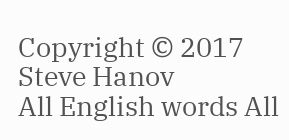Copyright © 2017 Steve Hanov
All English words All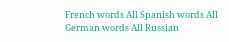French words All Spanish words All German words All Russian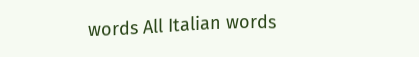words All Italian words